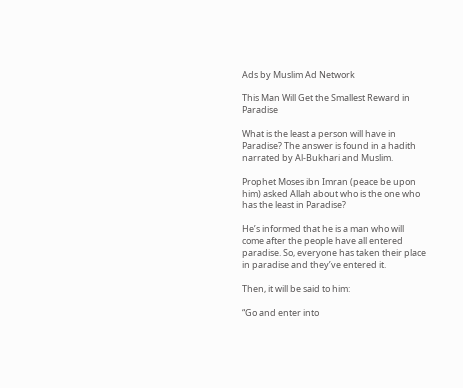Ads by Muslim Ad Network

This Man Will Get the Smallest Reward in Paradise

What is the least a person will have in Paradise? The answer is found in a hadith narrated by Al-Bukhari and Muslim.

Prophet Moses ibn Imran (peace be upon him) asked Allah about who is the one who has the least in Paradise?

He’s informed that he is a man who will come after the people have all entered paradise. So, everyone has taken their place in paradise and they’ve entered it.

Then, it will be said to him:

“Go and enter into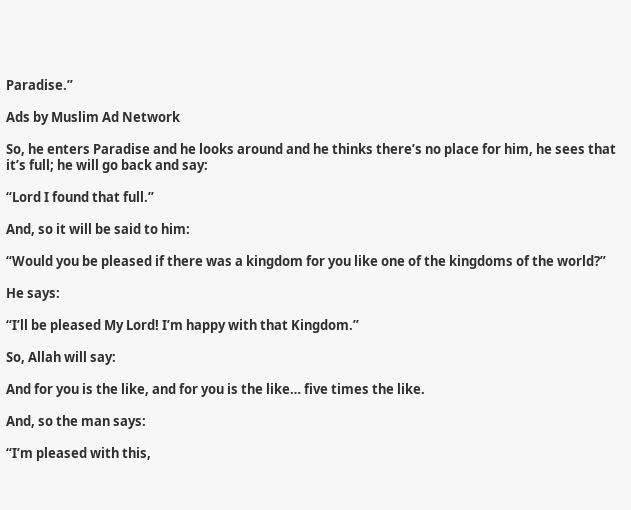Paradise.”

Ads by Muslim Ad Network

So, he enters Paradise and he looks around and he thinks there’s no place for him, he sees that it’s full; he will go back and say:

“Lord I found that full.”

And, so it will be said to him:

“Would you be pleased if there was a kingdom for you like one of the kingdoms of the world?”

He says:

“I’ll be pleased My Lord! I’m happy with that Kingdom.”

So, Allah will say:

And for you is the like, and for you is the like… five times the like.

And, so the man says:

“I’m pleased with this,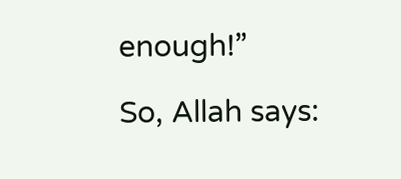enough!”

So, Allah says: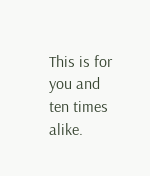This is for you and ten times alike.